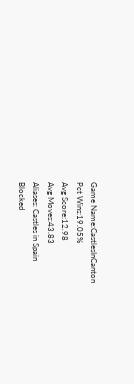Game Name:CastlesInCanton
Pct Wins:19.05%
Avg Score:12.98
Avg Moves:43.83
Aliases: Castles in Spain
Blocked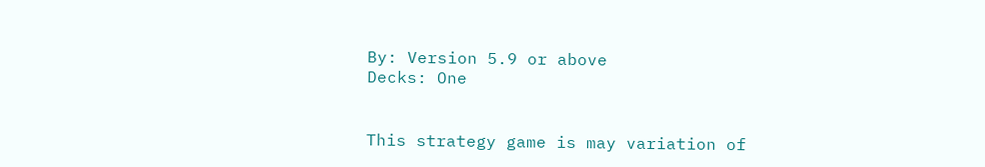By: Version 5.9 or above
Decks: One


This strategy game is may variation of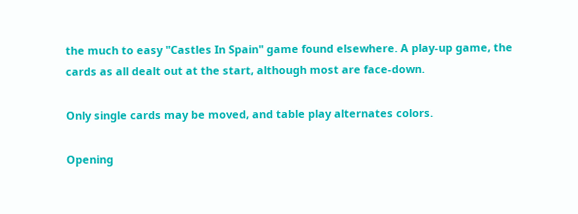the much to easy "Castles In Spain" game found elsewhere. A play-up game, the cards as all dealt out at the start, although most are face-down.

Only single cards may be moved, and table play alternates colors.

Opening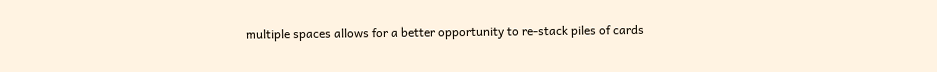multiple spaces allows for a better opportunity to re-stack piles of cards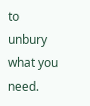to unbury what you need.